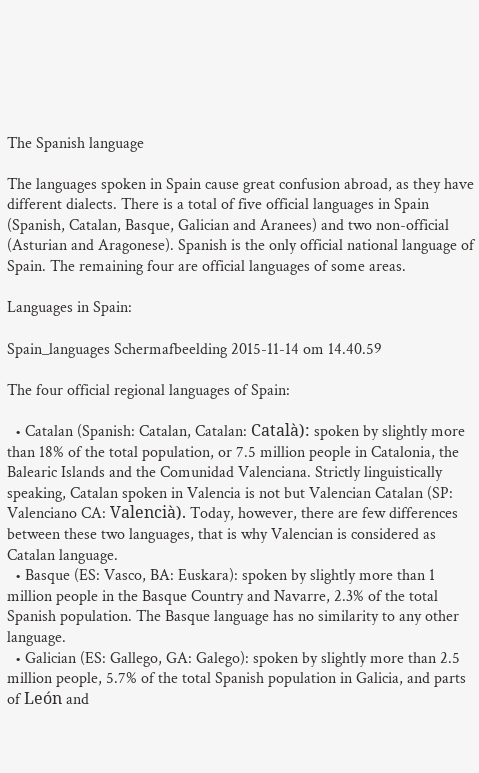The Spanish language

The languages spoken in Spain cause great confusion abroad, as they have different dialects. There is a total of five official languages in Spain (Spanish, Catalan, Basque, Galician and Aranees) and two non-official (Asturian and Aragonese). Spanish is the only official national language of Spain. The remaining four are official languages of some areas.

Languages in Spain:

Spain_languages Schermafbeelding 2015-11-14 om 14.40.59

The four official regional languages of Spain:

  • Catalan (Spanish: Catalan, Catalan: Català): spoken by slightly more than 18% of the total population, or 7.5 million people in Catalonia, the Balearic Islands and the Comunidad Valenciana. Strictly linguistically speaking, Catalan spoken in Valencia is not but Valencian Catalan (SP: Valenciano CA: Valencià). Today, however, there are few differences between these two languages, that is why Valencian is considered as Catalan language.
  • Basque (ES: Vasco, BA: Euskara): spoken by slightly more than 1 million people in the Basque Country and Navarre, 2.3% of the total Spanish population. The Basque language has no similarity to any other language.
  • Galician (ES: Gallego, GA: Galego): spoken by slightly more than 2.5 million people, 5.7% of the total Spanish population in Galicia, and parts of León and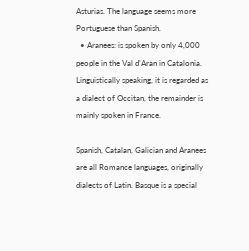Asturias. The language seems more Portuguese than Spanish.
  • Aranees: is spoken by only 4,000 people in the Val d’Aran in Catalonia. Linguistically speaking, it is regarded as a dialect of Occitan, the remainder is mainly spoken in France.

Spanish, Catalan, Galician and Aranees are all Romance languages, originally dialects of Latin. Basque is a special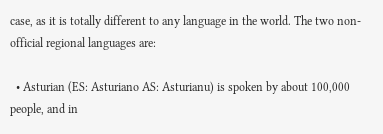case, as it is totally different to any language in the world. The two non-official regional languages are:

  • Asturian (ES: Asturiano AS: Asturianu) is spoken by about 100,000 people, and in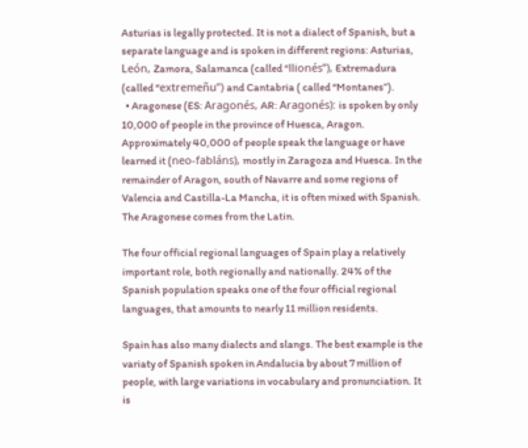Asturias is legally protected. It is not a dialect of Spanish, but a separate language and is spoken in different regions: Asturias, León, Zamora, Salamanca (called “llionés”), Extremadura (called “extremeñu”) and Cantabria ( called “Montanes”).
  • Aragonese (ES: Aragonés, AR: Aragonés): is spoken by only 10,000 of people in the province of Huesca, Aragon. Approximately 40,000 of people speak the language or have learned it (neo-fabláns), mostly in Zaragoza and Huesca. In the remainder of Aragon, south of Navarre and some regions of Valencia and Castilla-La Mancha, it is often mixed with Spanish. The Aragonese comes from the Latin.

The four official regional languages of Spain play a relatively important role, both regionally and nationally. 24% of the Spanish population speaks one of the four official regional languages, that amounts to nearly 11 million residents.

Spain has also many dialects and slangs. The best example is the variaty of Spanish spoken in Andalucia by about 7 million of people, with large variations in vocabulary and pronunciation. It is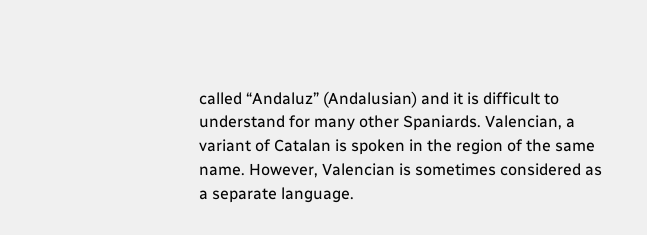called “Andaluz” (Andalusian) and it is difficult to understand for many other Spaniards. Valencian, a variant of Catalan is spoken in the region of the same name. However, Valencian is sometimes considered as a separate language.